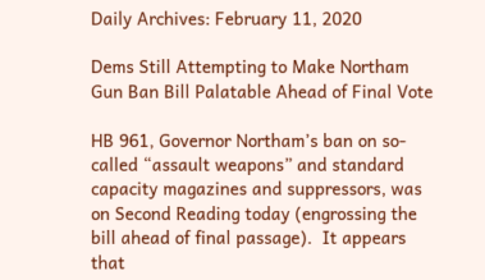Daily Archives: February 11, 2020

Dems Still Attempting to Make Northam Gun Ban Bill Palatable Ahead of Final Vote

HB 961, Governor Northam’s ban on so-called “assault weapons” and standard capacity magazines and suppressors, was on Second Reading today (engrossing the bill ahead of final passage).  It appears that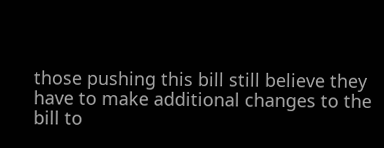those pushing this bill still believe they have to make additional changes to the bill to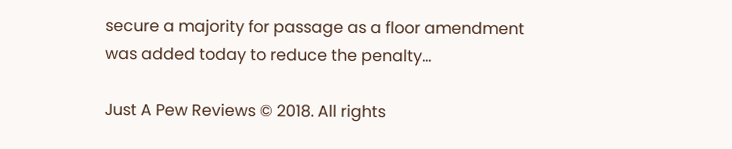secure a majority for passage as a floor amendment was added today to reduce the penalty…

Just A Pew Reviews © 2018. All rights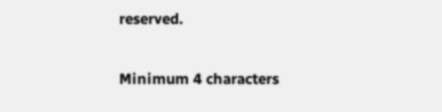reserved.

Minimum 4 characters